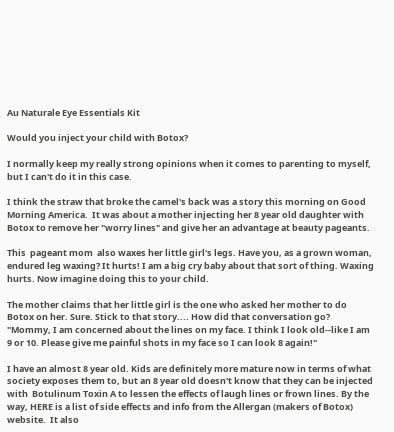Au Naturale Eye Essentials Kit

Would you inject your child with Botox?

I normally keep my really strong opinions when it comes to parenting to myself, but I can't do it in this case.

I think the straw that broke the camel's back was a story this morning on Good Morning America.  It was about a mother injecting her 8 year old daughter with Botox to remove her "worry lines" and give her an advantage at beauty pageants.

This  pageant mom  also waxes her little girl's legs. Have you, as a grown woman, endured leg waxing? It hurts! I am a big cry baby about that sort of thing. Waxing hurts. Now imagine doing this to your child.

The mother claims that her little girl is the one who asked her mother to do Botox on her. Sure. Stick to that story.... How did that conversation go? "Mommy, I am concerned about the lines on my face. I think I look old--like I am 9 or 10. Please give me painful shots in my face so I can look 8 again!"

I have an almost 8 year old. Kids are definitely more mature now in terms of what society exposes them to, but an 8 year old doesn't know that they can be injected with  Botulinum Toxin A to lessen the effects of laugh lines or frown lines. By the way, HERE is a list of side effects and info from the Allergan (makers of Botox) website.  It also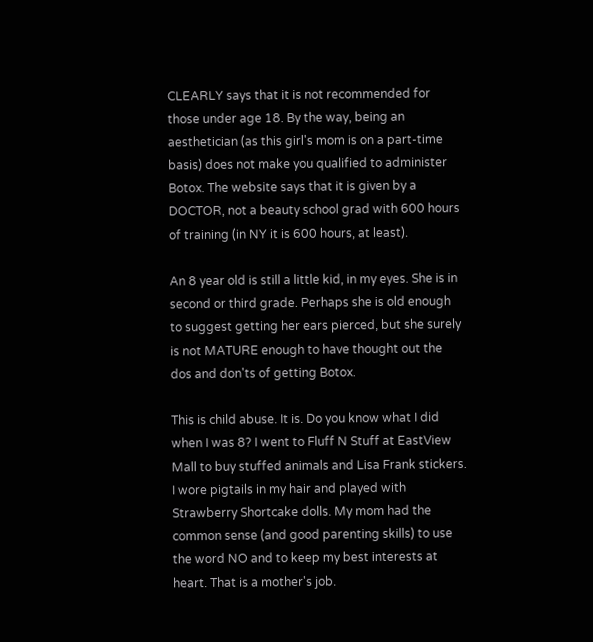CLEARLY says that it is not recommended for those under age 18. By the way, being an aesthetician (as this girl's mom is on a part-time basis) does not make you qualified to administer Botox. The website says that it is given by a DOCTOR, not a beauty school grad with 600 hours of training (in NY it is 600 hours, at least).

An 8 year old is still a little kid, in my eyes. She is in second or third grade. Perhaps she is old enough to suggest getting her ears pierced, but she surely is not MATURE enough to have thought out the dos and don'ts of getting Botox.

This is child abuse. It is. Do you know what I did when I was 8? I went to Fluff N Stuff at EastView Mall to buy stuffed animals and Lisa Frank stickers.  I wore pigtails in my hair and played with Strawberry Shortcake dolls. My mom had the common sense (and good parenting skills) to use the word NO and to keep my best interests at heart. That is a mother's job.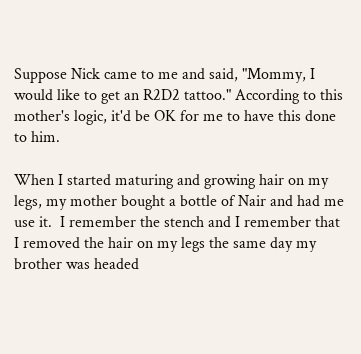Suppose Nick came to me and said, "Mommy, I would like to get an R2D2 tattoo." According to this mother's logic, it'd be OK for me to have this done to him.

When I started maturing and growing hair on my legs, my mother bought a bottle of Nair and had me use it.  I remember the stench and I remember that I removed the hair on my legs the same day my brother was headed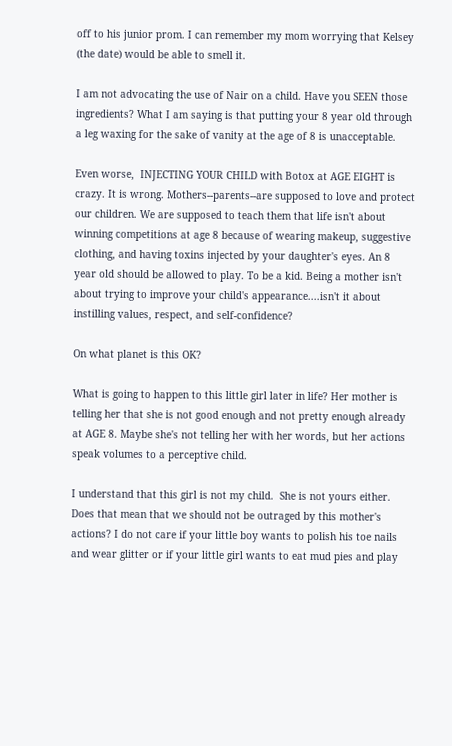off to his junior prom. I can remember my mom worrying that Kelsey (the date) would be able to smell it.

I am not advocating the use of Nair on a child. Have you SEEN those ingredients? What I am saying is that putting your 8 year old through a leg waxing for the sake of vanity at the age of 8 is unacceptable.

Even worse,  INJECTING YOUR CHILD with Botox at AGE EIGHT is crazy. It is wrong. Mothers--parents--are supposed to love and protect our children. We are supposed to teach them that life isn't about winning competitions at age 8 because of wearing makeup, suggestive clothing, and having toxins injected by your daughter's eyes. An 8 year old should be allowed to play. To be a kid. Being a mother isn't about trying to improve your child's appearance....isn't it about instilling values, respect, and self-confidence?

On what planet is this OK?

What is going to happen to this little girl later in life? Her mother is telling her that she is not good enough and not pretty enough already at AGE 8. Maybe she's not telling her with her words, but her actions speak volumes to a perceptive child.

I understand that this girl is not my child.  She is not yours either.  Does that mean that we should not be outraged by this mother's actions? I do not care if your little boy wants to polish his toe nails and wear glitter or if your little girl wants to eat mud pies and play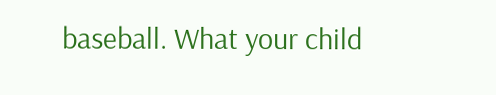baseball. What your child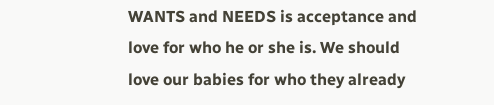WANTS and NEEDS is acceptance and love for who he or she is. We should love our babies for who they already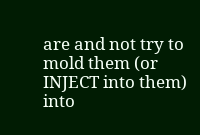are and not try to mold them (or INJECT into them) into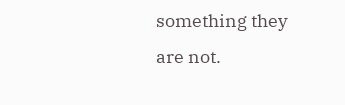something they are not.